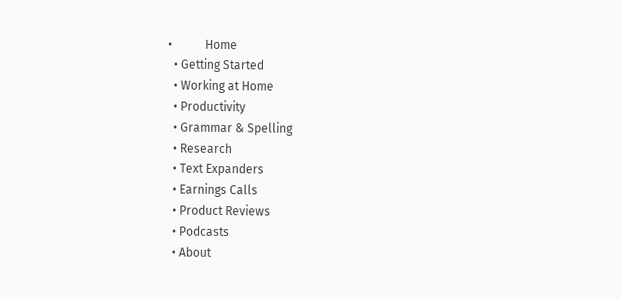•           Home
  • Getting Started
  • Working at Home
  • Productivity
  • Grammar & Spelling
  • Research
  • Text Expanders
  • Earnings Calls
  • Product Reviews
  • Podcasts
  • About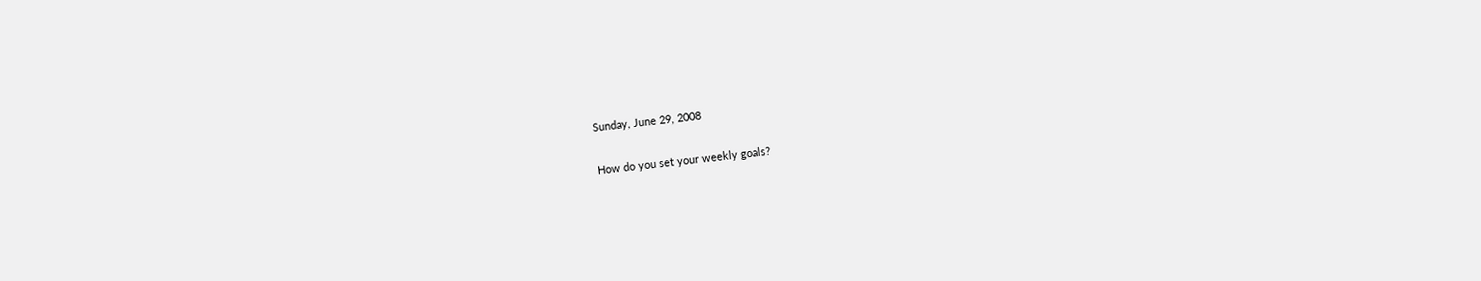Sunday, June 29, 2008

How do you set your weekly goals?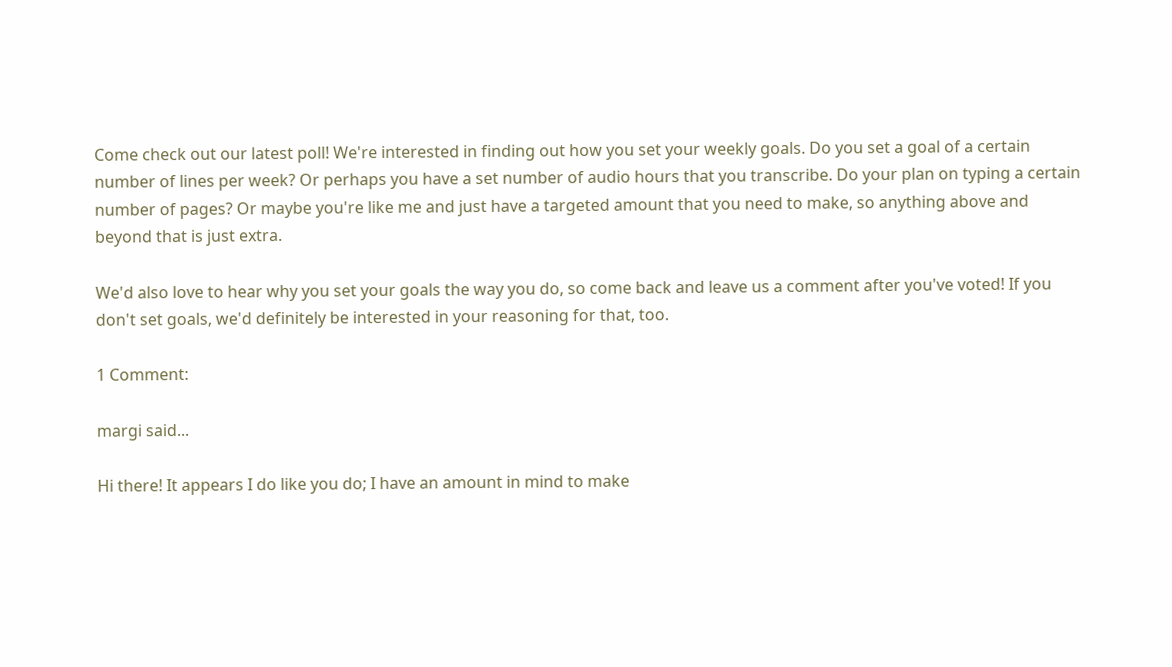Come check out our latest poll! We're interested in finding out how you set your weekly goals. Do you set a goal of a certain number of lines per week? Or perhaps you have a set number of audio hours that you transcribe. Do your plan on typing a certain number of pages? Or maybe you're like me and just have a targeted amount that you need to make, so anything above and beyond that is just extra.

We'd also love to hear why you set your goals the way you do, so come back and leave us a comment after you've voted! If you don't set goals, we'd definitely be interested in your reasoning for that, too.

1 Comment:

margi said...

Hi there! It appears I do like you do; I have an amount in mind to make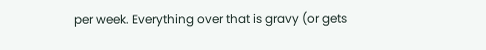per week. Everything over that is gravy (or gets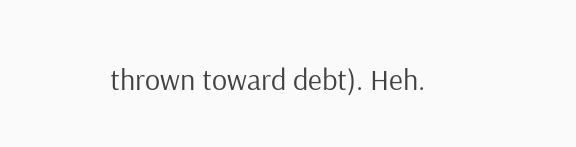thrown toward debt). Heh.